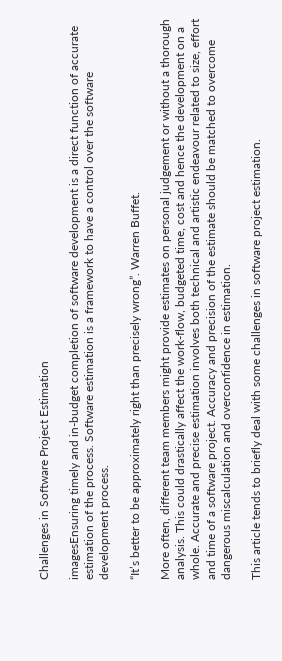Challenges in Software Project Estimation

imagesEnsuring timely and in-budget completion of software development is a direct function of accurate estimation of the process. Software estimation is a framework to have a control over the software development process.

“It’s better to be approximately right than precisely wrong”. Warren Buffet.

More often, different team members might provide estimates on personal judgement or without a thorough analysis. This could drastically affect the work-flow, budgeted time, cost and hence the development on a whole. Accurate and precise estimation involves both technical and artistic endeavour related to size, effort and time of a software project. Accuracy and precision of the estimate should be matched to overcome dangerous miscalculation and overconfidence in estimation.

This article tends to briefly deal with some challenges in software project estimation.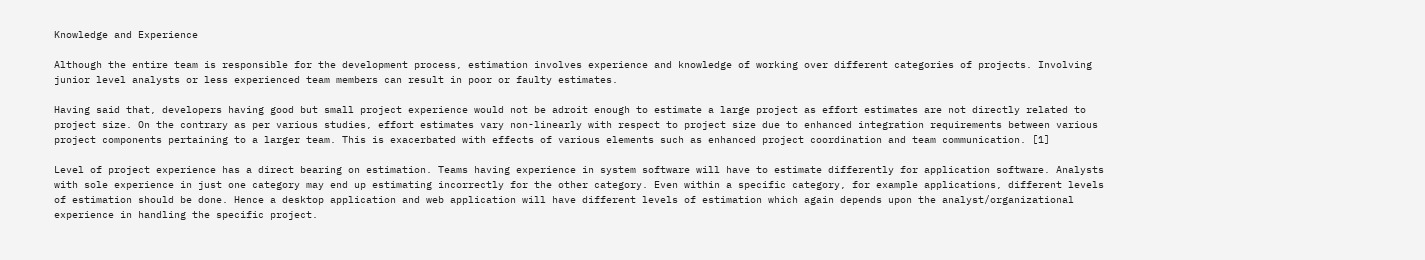Knowledge and Experience

Although the entire team is responsible for the development process, estimation involves experience and knowledge of working over different categories of projects. Involving junior level analysts or less experienced team members can result in poor or faulty estimates.

Having said that, developers having good but small project experience would not be adroit enough to estimate a large project as effort estimates are not directly related to project size. On the contrary as per various studies, effort estimates vary non-linearly with respect to project size due to enhanced integration requirements between various project components pertaining to a larger team. This is exacerbated with effects of various elements such as enhanced project coordination and team communication. [1]

Level of project experience has a direct bearing on estimation. Teams having experience in system software will have to estimate differently for application software. Analysts with sole experience in just one category may end up estimating incorrectly for the other category. Even within a specific category, for example applications, different levels of estimation should be done. Hence a desktop application and web application will have different levels of estimation which again depends upon the analyst/organizational experience in handling the specific project.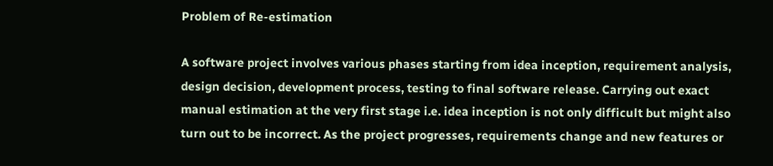Problem of Re-estimation

A software project involves various phases starting from idea inception, requirement analysis, design decision, development process, testing to final software release. Carrying out exact manual estimation at the very first stage i.e. idea inception is not only difficult but might also turn out to be incorrect. As the project progresses, requirements change and new features or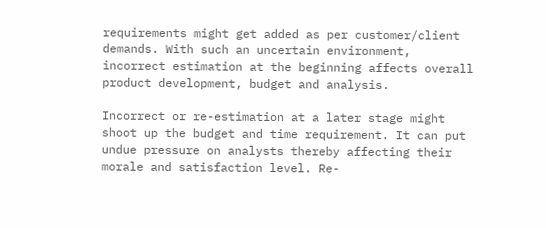requirements might get added as per customer/client demands. With such an uncertain environment, incorrect estimation at the beginning affects overall product development, budget and analysis.

Incorrect or re-estimation at a later stage might shoot up the budget and time requirement. It can put undue pressure on analysts thereby affecting their morale and satisfaction level. Re-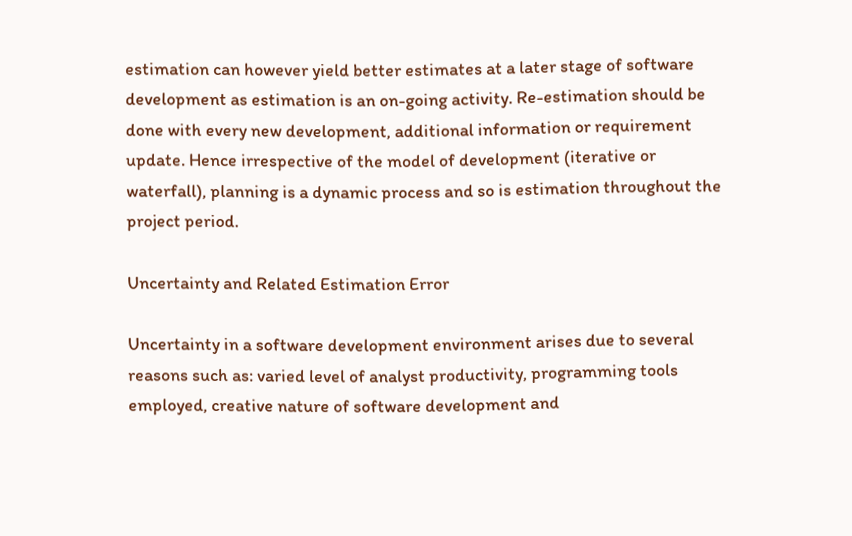estimation can however yield better estimates at a later stage of software development as estimation is an on-going activity. Re-estimation should be done with every new development, additional information or requirement update. Hence irrespective of the model of development (iterative or waterfall), planning is a dynamic process and so is estimation throughout the project period.

Uncertainty and Related Estimation Error

Uncertainty in a software development environment arises due to several reasons such as: varied level of analyst productivity, programming tools employed, creative nature of software development and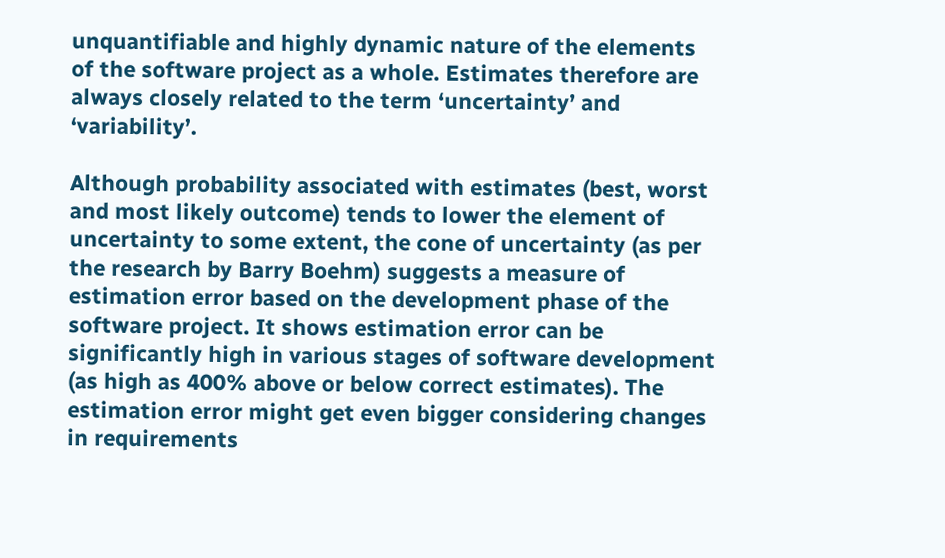unquantifiable and highly dynamic nature of the elements of the software project as a whole. Estimates therefore are always closely related to the term ‘uncertainty’ and ‘variability’.

Although probability associated with estimates (best, worst and most likely outcome) tends to lower the element of uncertainty to some extent, the cone of uncertainty (as per the research by Barry Boehm) suggests a measure of estimation error based on the development phase of the software project. It shows estimation error can be significantly high in various stages of software development (as high as 400% above or below correct estimates). The estimation error might get even bigger considering changes in requirements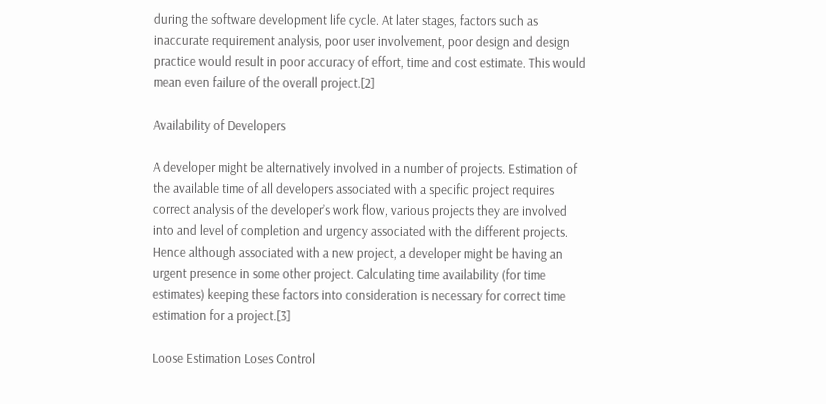during the software development life cycle. At later stages, factors such as inaccurate requirement analysis, poor user involvement, poor design and design practice would result in poor accuracy of effort, time and cost estimate. This would mean even failure of the overall project.[2]

Availability of Developers

A developer might be alternatively involved in a number of projects. Estimation of the available time of all developers associated with a specific project requires correct analysis of the developer’s work flow, various projects they are involved into and level of completion and urgency associated with the different projects. Hence although associated with a new project, a developer might be having an urgent presence in some other project. Calculating time availability (for time estimates) keeping these factors into consideration is necessary for correct time estimation for a project.[3]

Loose Estimation Loses Control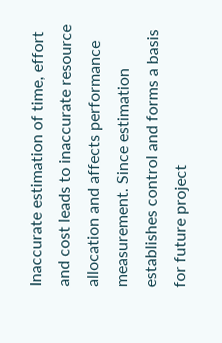Inaccurate estimation of time, effort and cost leads to inaccurate resource allocation and affects performance measurement. Since estimation establishes control and forms a basis for future project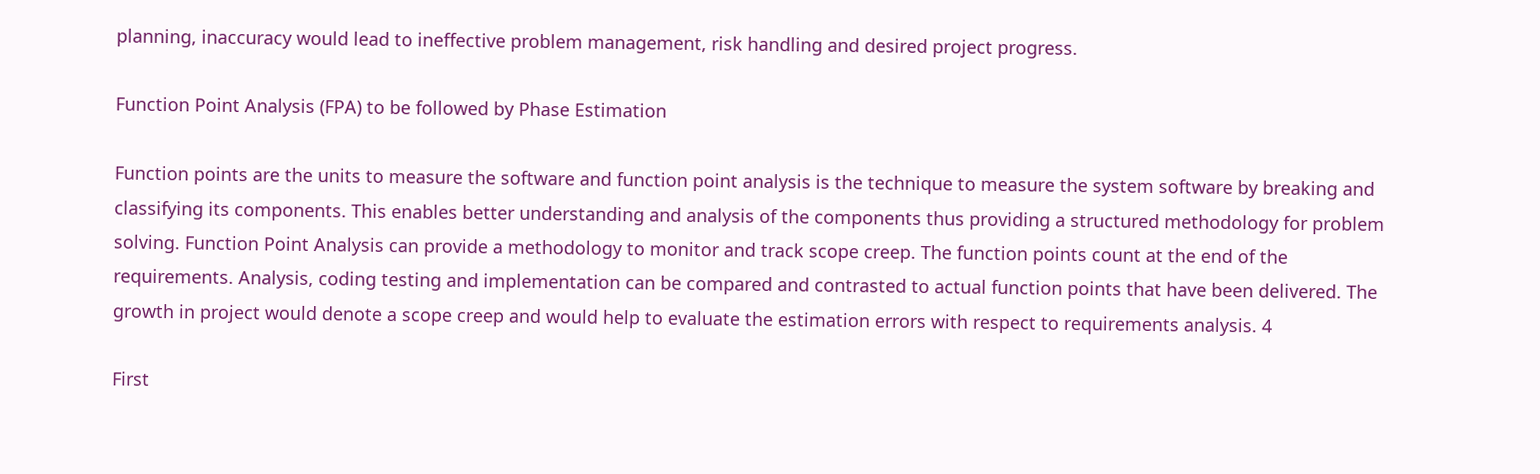planning, inaccuracy would lead to ineffective problem management, risk handling and desired project progress.

Function Point Analysis (FPA) to be followed by Phase Estimation

Function points are the units to measure the software and function point analysis is the technique to measure the system software by breaking and classifying its components. This enables better understanding and analysis of the components thus providing a structured methodology for problem solving. Function Point Analysis can provide a methodology to monitor and track scope creep. The function points count at the end of the requirements. Analysis, coding testing and implementation can be compared and contrasted to actual function points that have been delivered. The growth in project would denote a scope creep and would help to evaluate the estimation errors with respect to requirements analysis. 4

First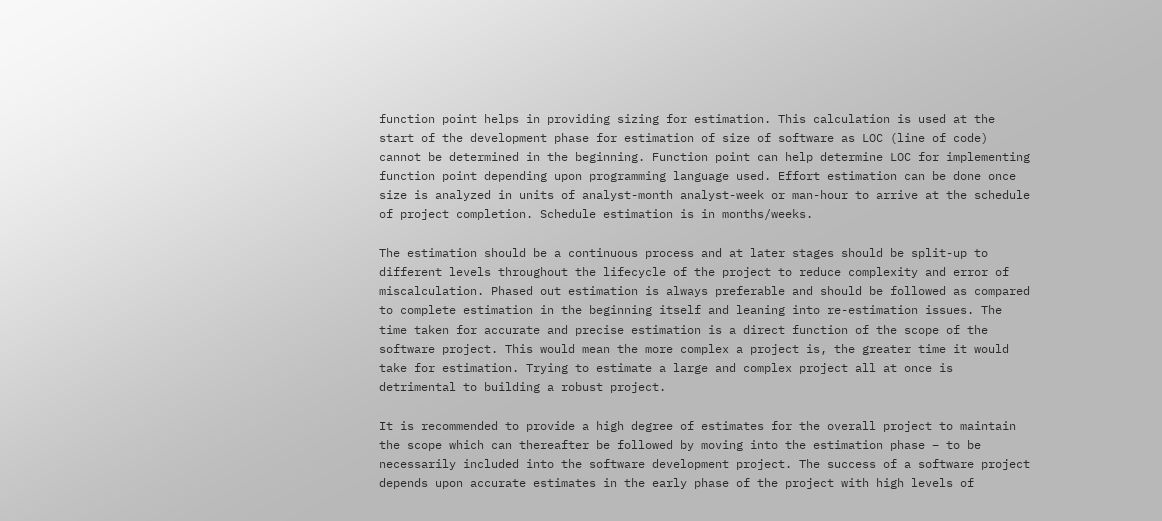function point helps in providing sizing for estimation. This calculation is used at the start of the development phase for estimation of size of software as LOC (line of code) cannot be determined in the beginning. Function point can help determine LOC for implementing function point depending upon programming language used. Effort estimation can be done once size is analyzed in units of analyst-month analyst-week or man-hour to arrive at the schedule of project completion. Schedule estimation is in months/weeks.

The estimation should be a continuous process and at later stages should be split-up to different levels throughout the lifecycle of the project to reduce complexity and error of miscalculation. Phased out estimation is always preferable and should be followed as compared to complete estimation in the beginning itself and leaning into re-estimation issues. The time taken for accurate and precise estimation is a direct function of the scope of the software project. This would mean the more complex a project is, the greater time it would take for estimation. Trying to estimate a large and complex project all at once is detrimental to building a robust project.

It is recommended to provide a high degree of estimates for the overall project to maintain the scope which can thereafter be followed by moving into the estimation phase – to be necessarily included into the software development project. The success of a software project depends upon accurate estimates in the early phase of the project with high levels of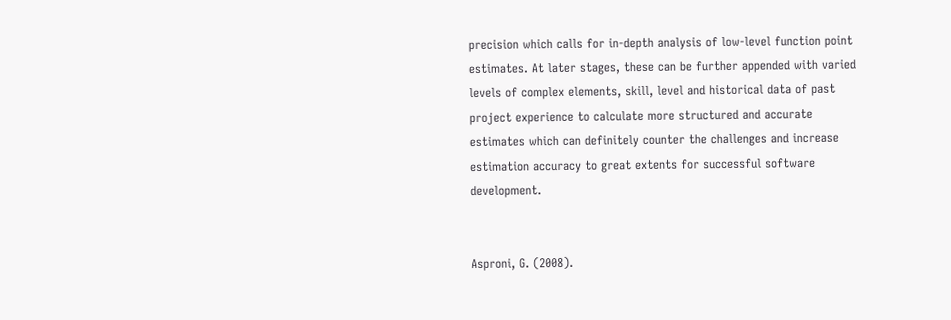precision which calls for in-depth analysis of low-level function point estimates. At later stages, these can be further appended with varied levels of complex elements, skill, level and historical data of past project experience to calculate more structured and accurate estimates which can definitely counter the challenges and increase estimation accuracy to great extents for successful software development.


Asproni, G. (2008).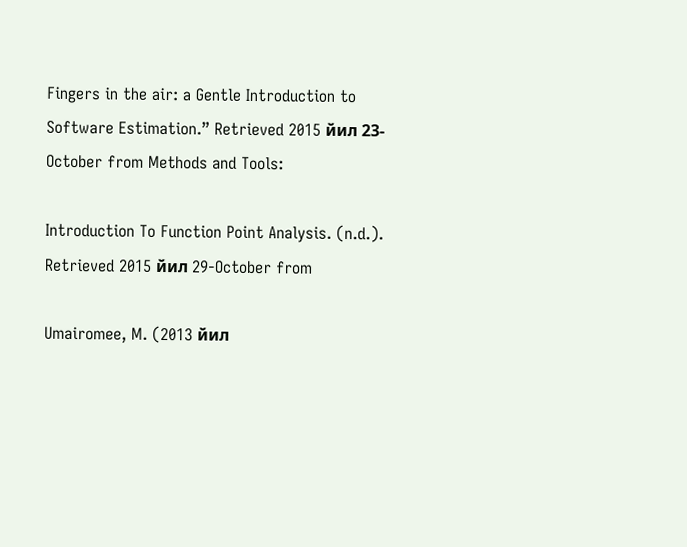Fingers in the air: a Gentle Introduction to Software Estimation.” Retrieved 2015 йил 23-October from Methods and Tools:

Introduction To Function Point Analysis. (n.d.). Retrieved 2015 йил 29-October from

Umairomee, M. (2013 йил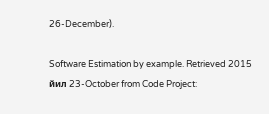26-December).

Software Estimation by example. Retrieved 2015 йил 23-October from Code Project: